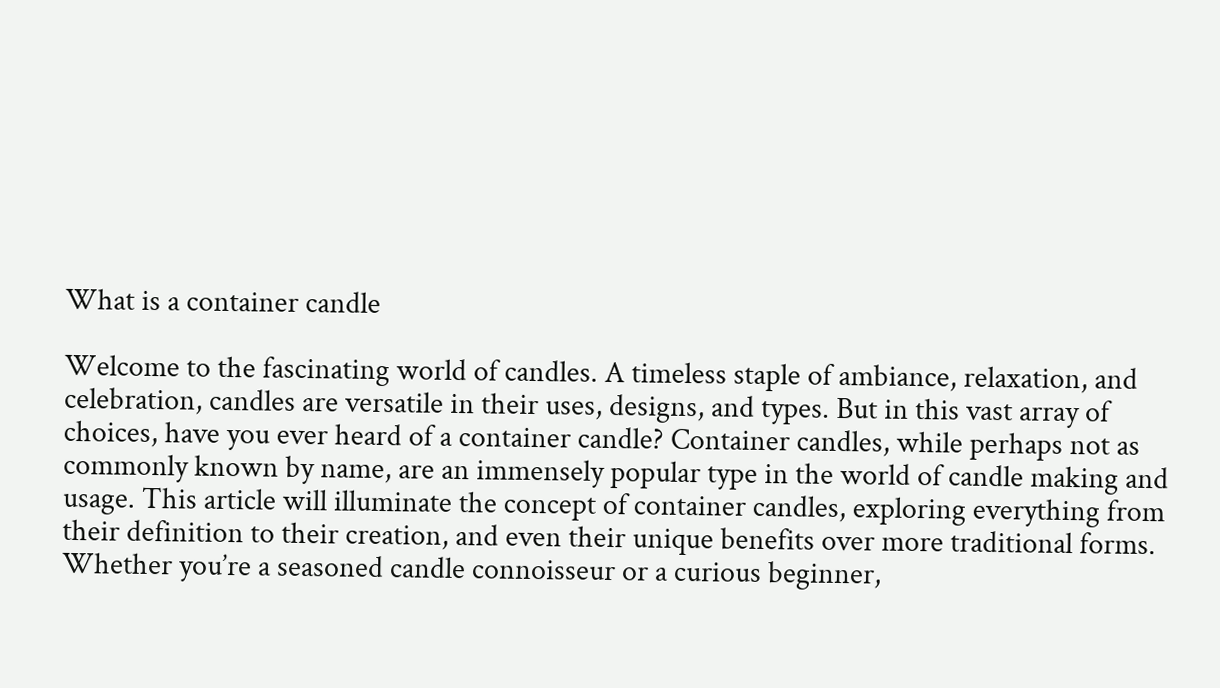What is a container candle

Welcome to the fascinating world of candles. A timeless staple of ambiance, relaxation, and celebration, candles are versatile in their uses, designs, and types. But in this vast array of choices, have you ever heard of a container candle? Container candles, while perhaps not as commonly known by name, are an immensely popular type in the world of candle making and usage. This article will illuminate the concept of container candles, exploring everything from their definition to their creation, and even their unique benefits over more traditional forms. Whether you’re a seasoned candle connoisseur or a curious beginner,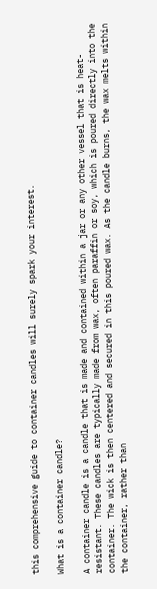this comprehensive guide to container candles will surely spark your interest.

What is a container candle?

A container candle is a candle that is made and contained within a jar or any other vessel that is heat-resistant. These candles are typically made from wax, often paraffin or soy, which is poured directly into the container. The wick is then centered and secured in this poured wax. As the candle burns, the wax melts within the container, rather than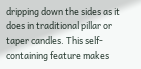dripping down the sides as it does in traditional pillar or taper candles. This self-containing feature makes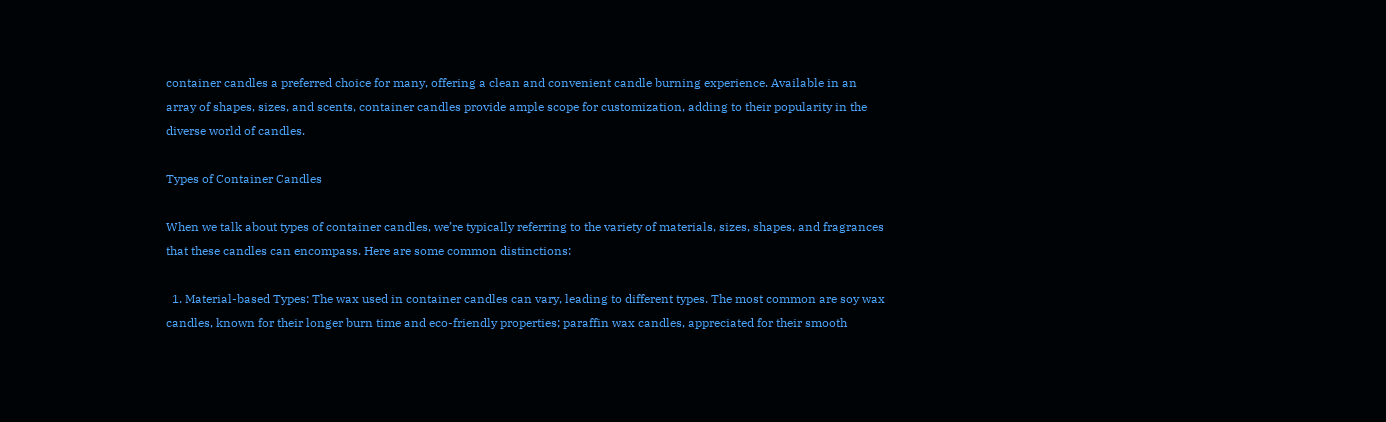container candles a preferred choice for many, offering a clean and convenient candle burning experience. Available in an array of shapes, sizes, and scents, container candles provide ample scope for customization, adding to their popularity in the diverse world of candles.

Types of Container Candles

When we talk about types of container candles, we’re typically referring to the variety of materials, sizes, shapes, and fragrances that these candles can encompass. Here are some common distinctions:

  1. Material-based Types: The wax used in container candles can vary, leading to different types. The most common are soy wax candles, known for their longer burn time and eco-friendly properties; paraffin wax candles, appreciated for their smooth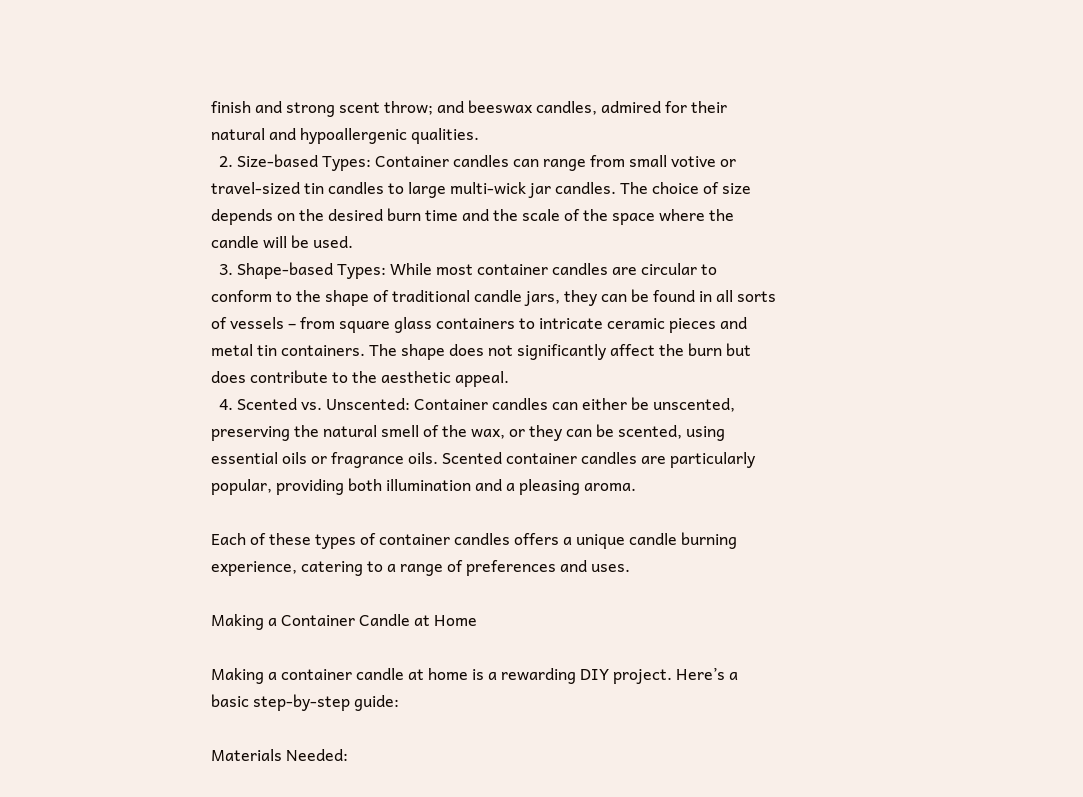finish and strong scent throw; and beeswax candles, admired for their natural and hypoallergenic qualities.
  2. Size-based Types: Container candles can range from small votive or travel-sized tin candles to large multi-wick jar candles. The choice of size depends on the desired burn time and the scale of the space where the candle will be used.
  3. Shape-based Types: While most container candles are circular to conform to the shape of traditional candle jars, they can be found in all sorts of vessels – from square glass containers to intricate ceramic pieces and metal tin containers. The shape does not significantly affect the burn but does contribute to the aesthetic appeal.
  4. Scented vs. Unscented: Container candles can either be unscented, preserving the natural smell of the wax, or they can be scented, using essential oils or fragrance oils. Scented container candles are particularly popular, providing both illumination and a pleasing aroma.

Each of these types of container candles offers a unique candle burning experience, catering to a range of preferences and uses.

Making a Container Candle at Home

Making a container candle at home is a rewarding DIY project. Here’s a basic step-by-step guide:

Materials Needed: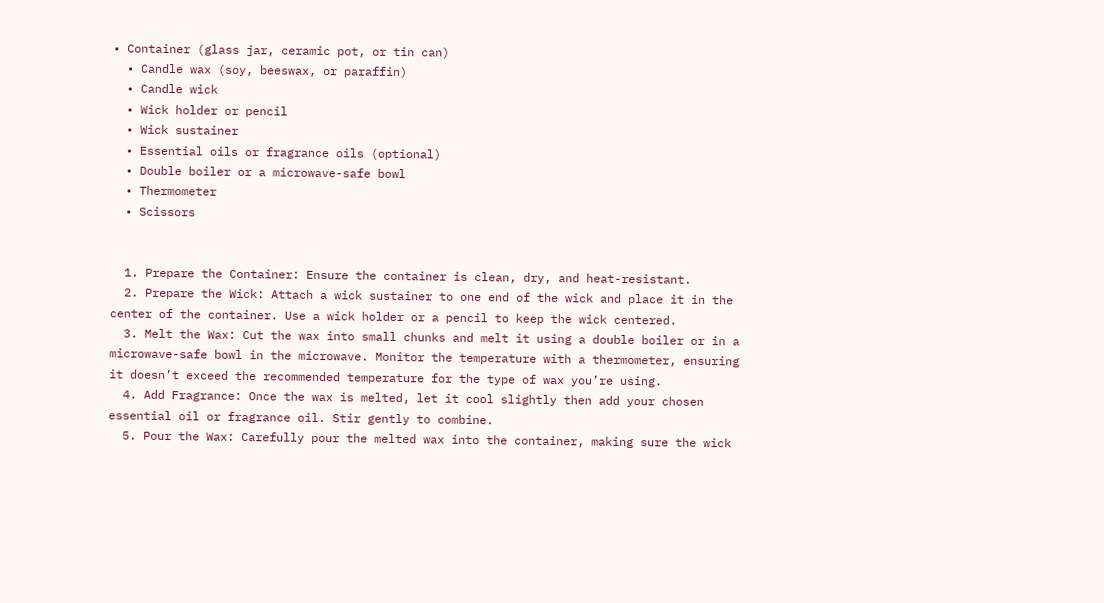• Container (glass jar, ceramic pot, or tin can)
  • Candle wax (soy, beeswax, or paraffin)
  • Candle wick
  • Wick holder or pencil
  • Wick sustainer
  • Essential oils or fragrance oils (optional)
  • Double boiler or a microwave-safe bowl
  • Thermometer
  • Scissors


  1. Prepare the Container: Ensure the container is clean, dry, and heat-resistant.
  2. Prepare the Wick: Attach a wick sustainer to one end of the wick and place it in the center of the container. Use a wick holder or a pencil to keep the wick centered.
  3. Melt the Wax: Cut the wax into small chunks and melt it using a double boiler or in a microwave-safe bowl in the microwave. Monitor the temperature with a thermometer, ensuring it doesn’t exceed the recommended temperature for the type of wax you’re using.
  4. Add Fragrance: Once the wax is melted, let it cool slightly then add your chosen essential oil or fragrance oil. Stir gently to combine.
  5. Pour the Wax: Carefully pour the melted wax into the container, making sure the wick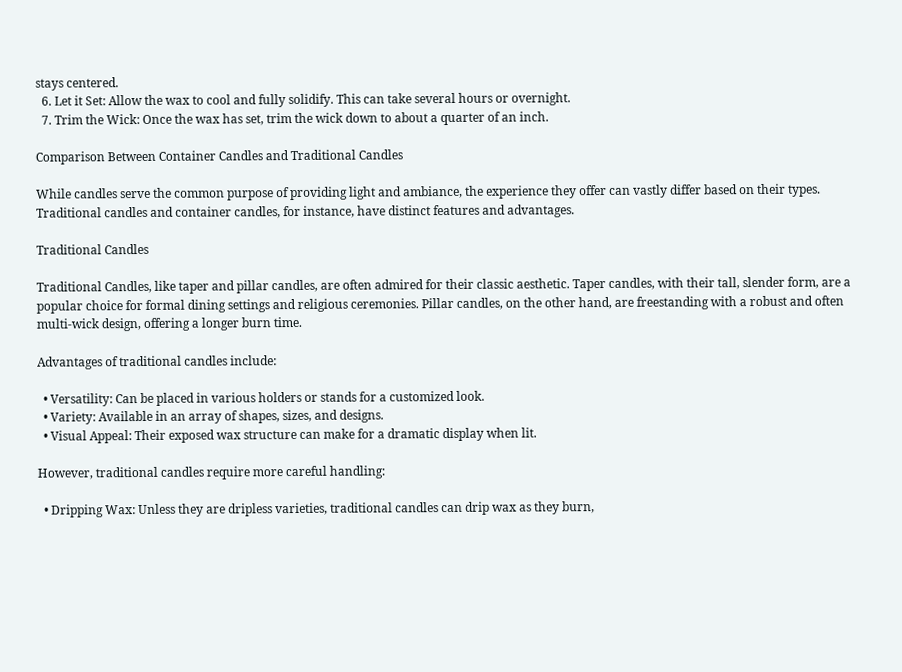stays centered.
  6. Let it Set: Allow the wax to cool and fully solidify. This can take several hours or overnight.
  7. Trim the Wick: Once the wax has set, trim the wick down to about a quarter of an inch.

Comparison Between Container Candles and Traditional Candles

While candles serve the common purpose of providing light and ambiance, the experience they offer can vastly differ based on their types. Traditional candles and container candles, for instance, have distinct features and advantages.

Traditional Candles

Traditional Candles, like taper and pillar candles, are often admired for their classic aesthetic. Taper candles, with their tall, slender form, are a popular choice for formal dining settings and religious ceremonies. Pillar candles, on the other hand, are freestanding with a robust and often multi-wick design, offering a longer burn time.

Advantages of traditional candles include:

  • Versatility: Can be placed in various holders or stands for a customized look.
  • Variety: Available in an array of shapes, sizes, and designs.
  • Visual Appeal: Their exposed wax structure can make for a dramatic display when lit.

However, traditional candles require more careful handling:

  • Dripping Wax: Unless they are dripless varieties, traditional candles can drip wax as they burn,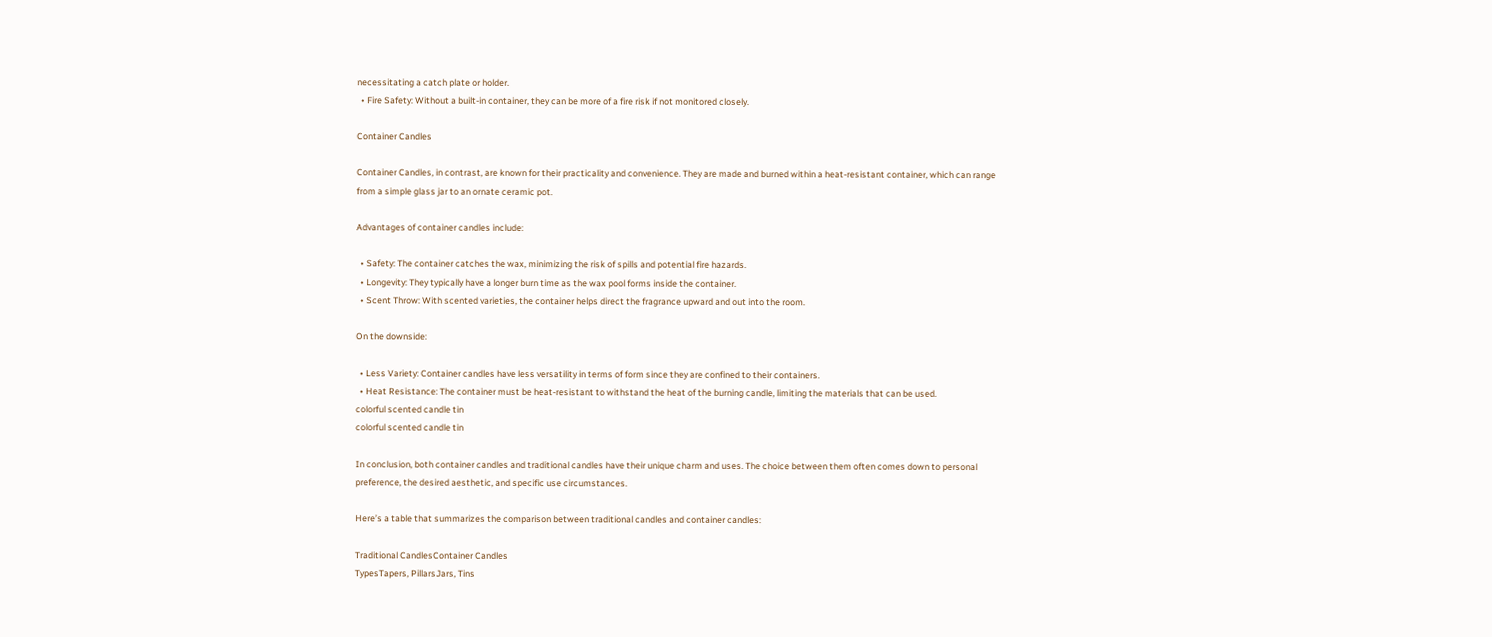necessitating a catch plate or holder.
  • Fire Safety: Without a built-in container, they can be more of a fire risk if not monitored closely.

Container Candles

Container Candles, in contrast, are known for their practicality and convenience. They are made and burned within a heat-resistant container, which can range from a simple glass jar to an ornate ceramic pot.

Advantages of container candles include:

  • Safety: The container catches the wax, minimizing the risk of spills and potential fire hazards.
  • Longevity: They typically have a longer burn time as the wax pool forms inside the container.
  • Scent Throw: With scented varieties, the container helps direct the fragrance upward and out into the room.

On the downside:

  • Less Variety: Container candles have less versatility in terms of form since they are confined to their containers.
  • Heat Resistance: The container must be heat-resistant to withstand the heat of the burning candle, limiting the materials that can be used.
colorful scented candle tin
colorful scented candle tin

In conclusion, both container candles and traditional candles have their unique charm and uses. The choice between them often comes down to personal preference, the desired aesthetic, and specific use circumstances.

Here’s a table that summarizes the comparison between traditional candles and container candles:

Traditional CandlesContainer Candles
TypesTapers, PillarsJars, Tins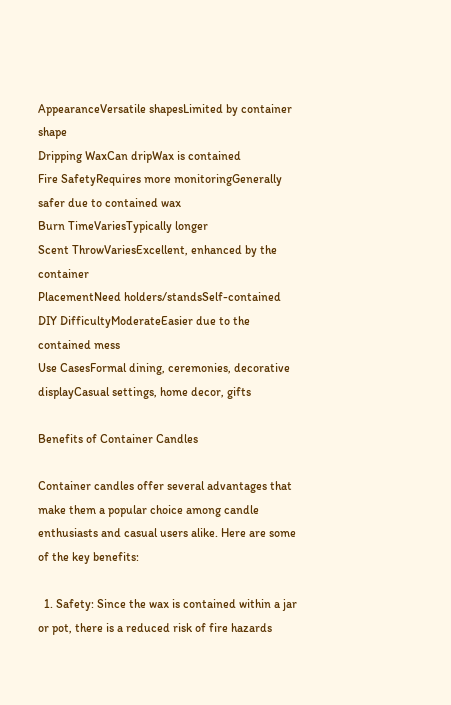AppearanceVersatile shapesLimited by container shape
Dripping WaxCan dripWax is contained
Fire SafetyRequires more monitoringGenerally safer due to contained wax
Burn TimeVariesTypically longer
Scent ThrowVariesExcellent, enhanced by the container
PlacementNeed holders/standsSelf-contained
DIY DifficultyModerateEasier due to the contained mess
Use CasesFormal dining, ceremonies, decorative displayCasual settings, home decor, gifts

Benefits of Container Candles

Container candles offer several advantages that make them a popular choice among candle enthusiasts and casual users alike. Here are some of the key benefits:

  1. Safety: Since the wax is contained within a jar or pot, there is a reduced risk of fire hazards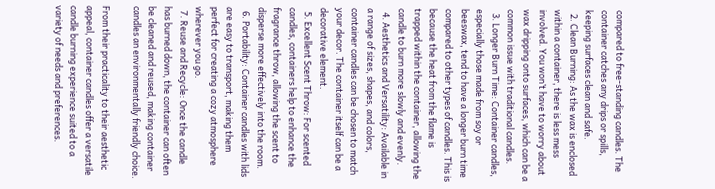compared to free-standing candles. The container catches any drips or spills, keeping surfaces clean and safe.
  2. Clean Burning: As the wax is enclosed within a container, there is less mess involved. You won’t have to worry about wax dripping onto surfaces, which can be a common issue with traditional candles.
  3. Longer Burn Time: Container candles, especially those made from soy or beeswax, tend to have a longer burn time compared to other types of candles. This is because the heat from the flame is trapped within the container, allowing the candle to burn more slowly and evenly.
  4. Aesthetics and Versatility: Available in a range of sizes, shapes, and colors, container candles can be chosen to match your decor. The container itself can be a decorative element.
  5. Excellent Scent Throw: For scented candles, containers help to enhance the fragrance throw, allowing the scent to disperse more effectively into the room.
  6. Portability: Container candles with lids are easy to transport, making them perfect for creating a cozy atmosphere wherever you go.
  7. Reuse and Recycle: Once the candle has burned down, the container can often be cleaned and reused, making container candles an environmentally friendly choice.

From their practicality to their aesthetic appeal, container candles offer a versatile candle burning experience suited to a variety of needs and preferences.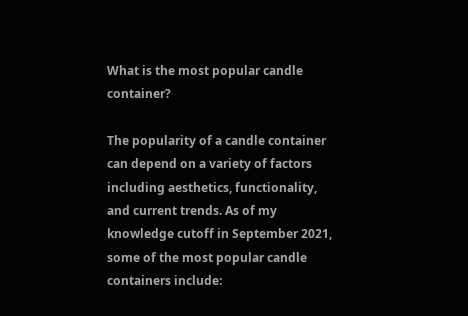What is the most popular candle container?

The popularity of a candle container can depend on a variety of factors including aesthetics, functionality, and current trends. As of my knowledge cutoff in September 2021, some of the most popular candle containers include: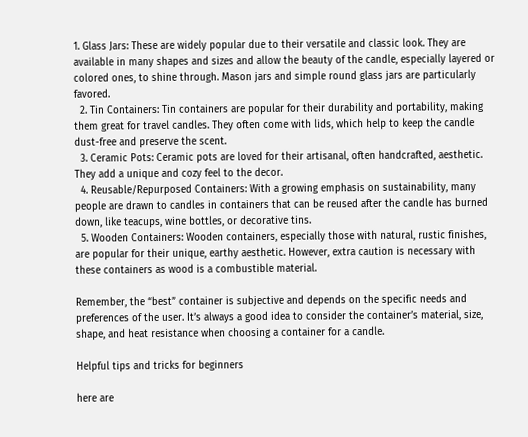1. Glass Jars: These are widely popular due to their versatile and classic look. They are available in many shapes and sizes and allow the beauty of the candle, especially layered or colored ones, to shine through. Mason jars and simple round glass jars are particularly favored.
  2. Tin Containers: Tin containers are popular for their durability and portability, making them great for travel candles. They often come with lids, which help to keep the candle dust-free and preserve the scent.
  3. Ceramic Pots: Ceramic pots are loved for their artisanal, often handcrafted, aesthetic. They add a unique and cozy feel to the decor.
  4. Reusable/Repurposed Containers: With a growing emphasis on sustainability, many people are drawn to candles in containers that can be reused after the candle has burned down, like teacups, wine bottles, or decorative tins.
  5. Wooden Containers: Wooden containers, especially those with natural, rustic finishes, are popular for their unique, earthy aesthetic. However, extra caution is necessary with these containers as wood is a combustible material.

Remember, the “best” container is subjective and depends on the specific needs and preferences of the user. It’s always a good idea to consider the container’s material, size, shape, and heat resistance when choosing a container for a candle.

Helpful tips and tricks for beginners

here are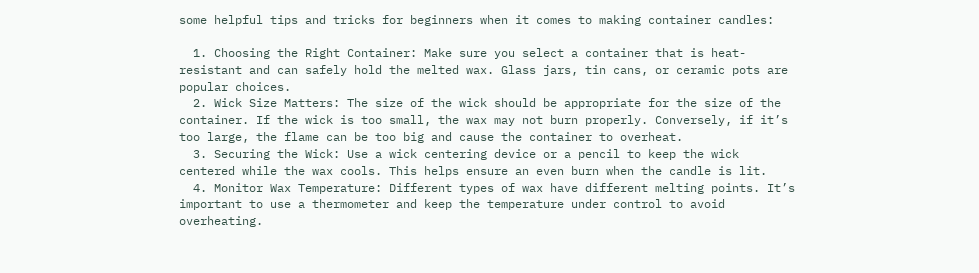some helpful tips and tricks for beginners when it comes to making container candles:

  1. Choosing the Right Container: Make sure you select a container that is heat-resistant and can safely hold the melted wax. Glass jars, tin cans, or ceramic pots are popular choices.
  2. Wick Size Matters: The size of the wick should be appropriate for the size of the container. If the wick is too small, the wax may not burn properly. Conversely, if it’s too large, the flame can be too big and cause the container to overheat.
  3. Securing the Wick: Use a wick centering device or a pencil to keep the wick centered while the wax cools. This helps ensure an even burn when the candle is lit.
  4. Monitor Wax Temperature: Different types of wax have different melting points. It’s important to use a thermometer and keep the temperature under control to avoid overheating.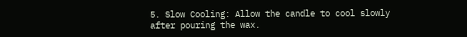5. Slow Cooling: Allow the candle to cool slowly after pouring the wax.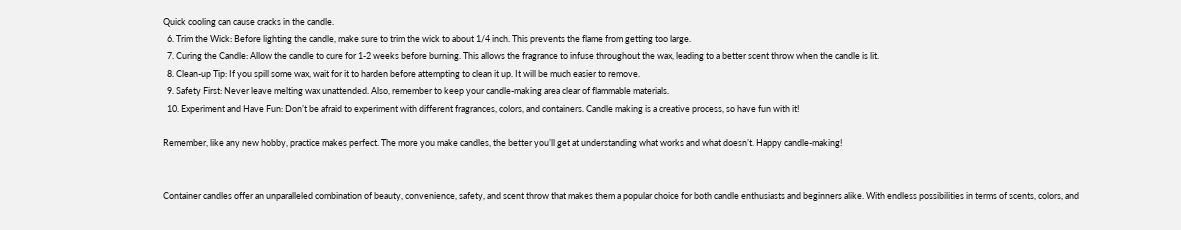Quick cooling can cause cracks in the candle.
  6. Trim the Wick: Before lighting the candle, make sure to trim the wick to about 1/4 inch. This prevents the flame from getting too large.
  7. Curing the Candle: Allow the candle to cure for 1-2 weeks before burning. This allows the fragrance to infuse throughout the wax, leading to a better scent throw when the candle is lit.
  8. Clean-up Tip: If you spill some wax, wait for it to harden before attempting to clean it up. It will be much easier to remove.
  9. Safety First: Never leave melting wax unattended. Also, remember to keep your candle-making area clear of flammable materials.
  10. Experiment and Have Fun: Don’t be afraid to experiment with different fragrances, colors, and containers. Candle making is a creative process, so have fun with it!

Remember, like any new hobby, practice makes perfect. The more you make candles, the better you’ll get at understanding what works and what doesn’t. Happy candle-making!


Container candles offer an unparalleled combination of beauty, convenience, safety, and scent throw that makes them a popular choice for both candle enthusiasts and beginners alike. With endless possibilities in terms of scents, colors, and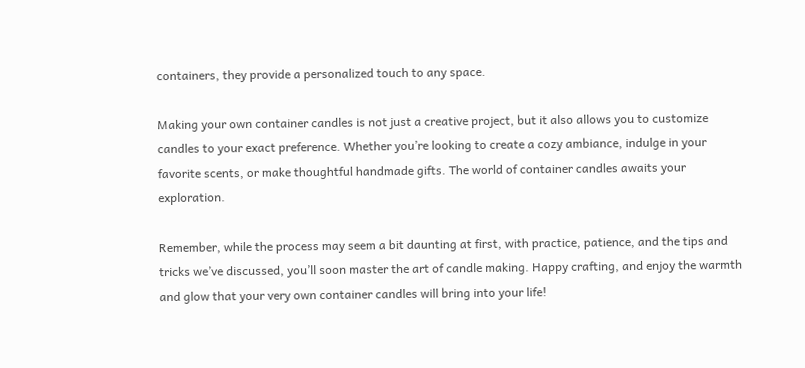containers, they provide a personalized touch to any space.

Making your own container candles is not just a creative project, but it also allows you to customize candles to your exact preference. Whether you’re looking to create a cozy ambiance, indulge in your favorite scents, or make thoughtful handmade gifts. The world of container candles awaits your exploration.

Remember, while the process may seem a bit daunting at first, with practice, patience, and the tips and tricks we’ve discussed, you’ll soon master the art of candle making. Happy crafting, and enjoy the warmth and glow that your very own container candles will bring into your life!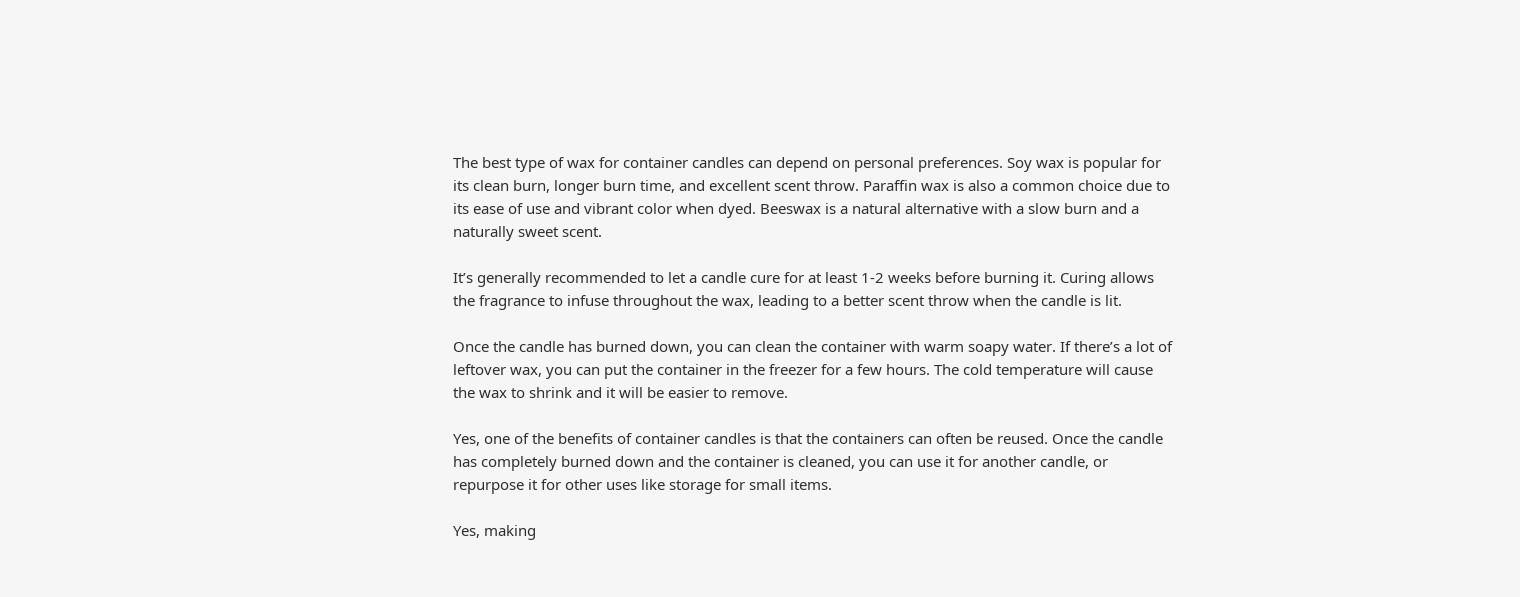The best type of wax for container candles can depend on personal preferences. Soy wax is popular for its clean burn, longer burn time, and excellent scent throw. Paraffin wax is also a common choice due to its ease of use and vibrant color when dyed. Beeswax is a natural alternative with a slow burn and a naturally sweet scent.

It’s generally recommended to let a candle cure for at least 1-2 weeks before burning it. Curing allows the fragrance to infuse throughout the wax, leading to a better scent throw when the candle is lit.

Once the candle has burned down, you can clean the container with warm soapy water. If there’s a lot of leftover wax, you can put the container in the freezer for a few hours. The cold temperature will cause the wax to shrink and it will be easier to remove.

Yes, one of the benefits of container candles is that the containers can often be reused. Once the candle has completely burned down and the container is cleaned, you can use it for another candle, or repurpose it for other uses like storage for small items.

Yes, making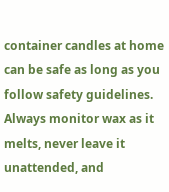container candles at home can be safe as long as you follow safety guidelines. Always monitor wax as it melts, never leave it unattended, and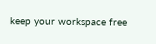keep your workspace free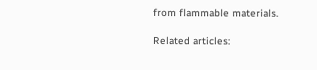from flammable materials.

Related articles: